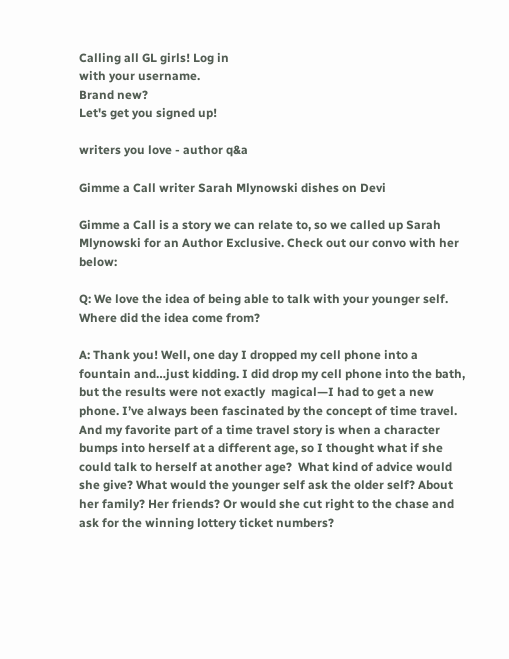Calling all GL girls! Log in
with your username.
Brand new?
Let's get you signed up!

writers you love - author q&a

Gimme a Call writer Sarah Mlynowski dishes on Devi

Gimme a Call is a story we can relate to, so we called up Sarah Mlynowski for an Author Exclusive. Check out our convo with her below:

Q: We love the idea of being able to talk with your younger self. Where did the idea come from?

A: Thank you! Well, one day I dropped my cell phone into a fountain and…just kidding. I did drop my cell phone into the bath, but the results were not exactly  magical—I had to get a new phone. I’ve always been fascinated by the concept of time travel. And my favorite part of a time travel story is when a character bumps into herself at a different age, so I thought what if she could talk to herself at another age?  What kind of advice would she give? What would the younger self ask the older self? About her family? Her friends? Or would she cut right to the chase and ask for the winning lottery ticket numbers?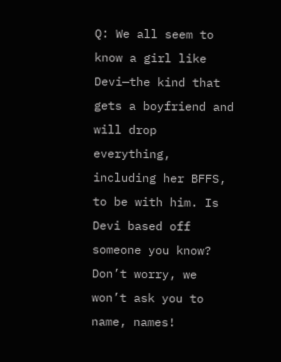Q: We all seem to know a girl like Devi—the kind that gets a boyfriend and will drop everything, including her BFFS, to be with him. Is Devi based off someone you know? Don’t worry, we won’t ask you to name, names!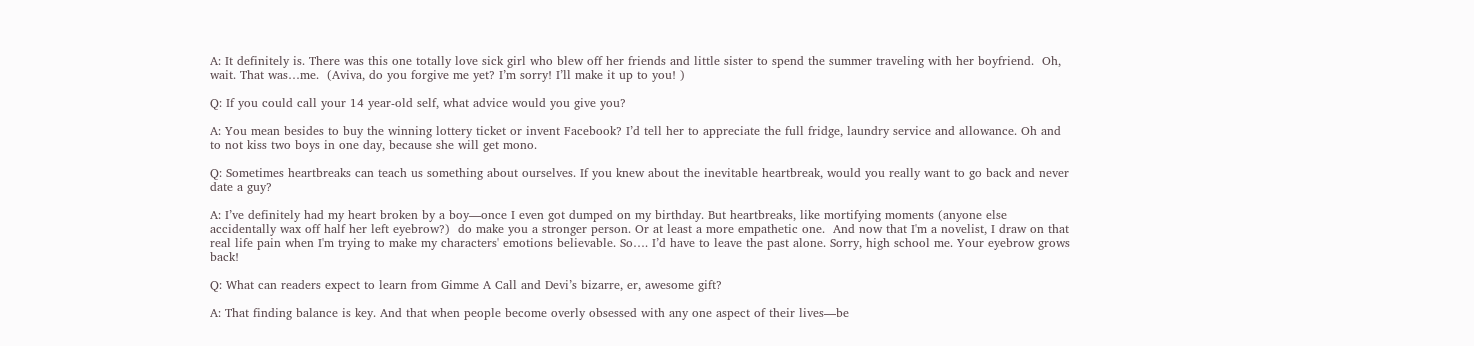A: It definitely is. There was this one totally love sick girl who blew off her friends and little sister to spend the summer traveling with her boyfriend.  Oh, wait. That was…me.  (Aviva, do you forgive me yet? I’m sorry! I’ll make it up to you! )

Q: If you could call your 14 year-old self, what advice would you give you?

A: You mean besides to buy the winning lottery ticket or invent Facebook? I’d tell her to appreciate the full fridge, laundry service and allowance. Oh and to not kiss two boys in one day, because she will get mono.

Q: Sometimes heartbreaks can teach us something about ourselves. If you knew about the inevitable heartbreak, would you really want to go back and never date a guy?

A: I’ve definitely had my heart broken by a boy—once I even got dumped on my birthday. But heartbreaks, like mortifying moments (anyone else accidentally wax off half her left eyebrow?)  do make you a stronger person. Or at least a more empathetic one.  And now that I'm a novelist, I draw on that real life pain when I'm trying to make my characters' emotions believable. So…. I’d have to leave the past alone. Sorry, high school me. Your eyebrow grows back!

Q: What can readers expect to learn from Gimme A Call and Devi’s bizarre, er, awesome gift?

A: That finding balance is key. And that when people become overly obsessed with any one aspect of their lives—be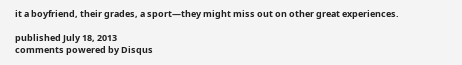it a boyfriend, their grades, a sport—they might miss out on other great experiences.

published July 18, 2013
comments powered by Disqus